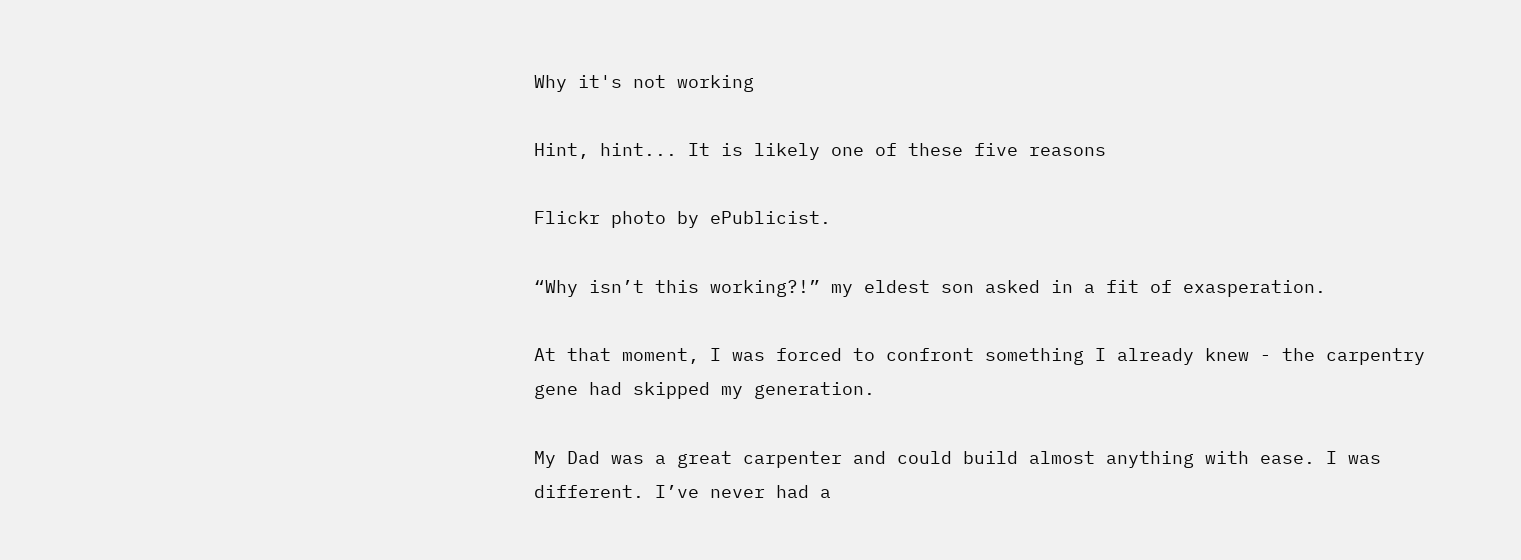Why it's not working

Hint, hint... It is likely one of these five reasons

Flickr photo by ePublicist.

“Why isn’t this working?!” my eldest son asked in a fit of exasperation.

At that moment, I was forced to confront something I already knew - the carpentry gene had skipped my generation.

My Dad was a great carpenter and could build almost anything with ease. I was different. I’ve never had a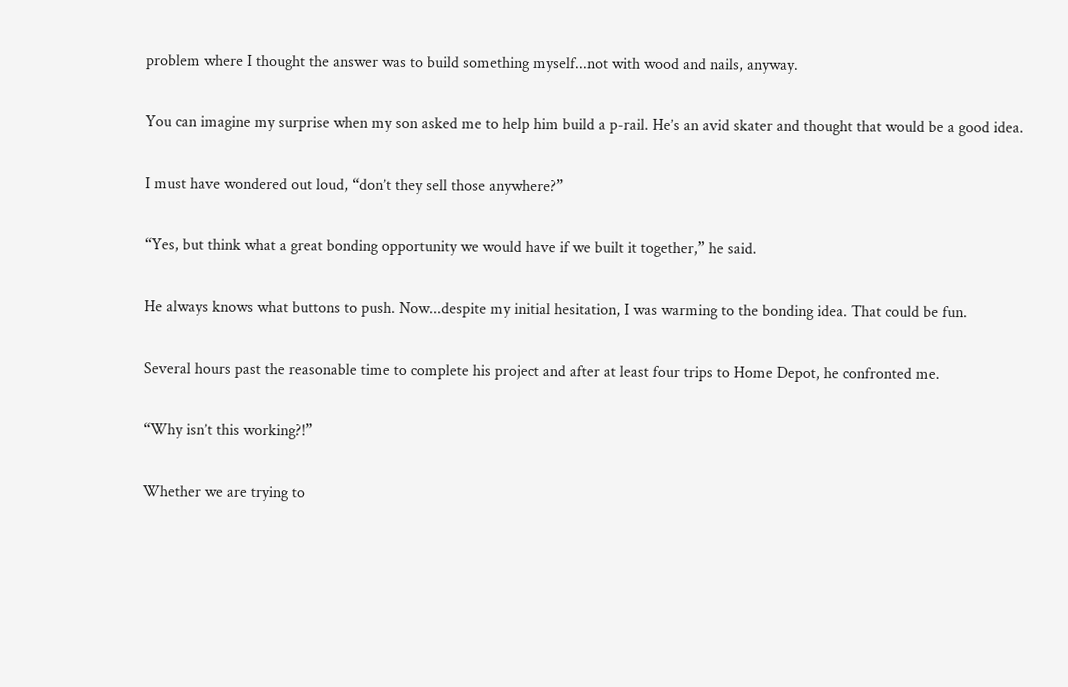problem where I thought the answer was to build something myself...not with wood and nails, anyway.

You can imagine my surprise when my son asked me to help him build a p-rail. He’s an avid skater and thought that would be a good idea.

I must have wondered out loud, “don’t they sell those anywhere?”

“Yes, but think what a great bonding opportunity we would have if we built it together,” he said.

He always knows what buttons to push. Now...despite my initial hesitation, I was warming to the bonding idea. That could be fun.

Several hours past the reasonable time to complete his project and after at least four trips to Home Depot, he confronted me.

“Why isn’t this working?!”

Whether we are trying to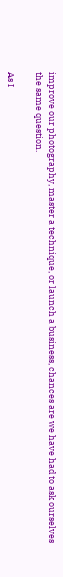improve our photography, master a technique, or launch a business, chances are we have had to ask ourselves the same question.

As I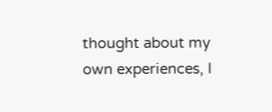thought about my own experiences, I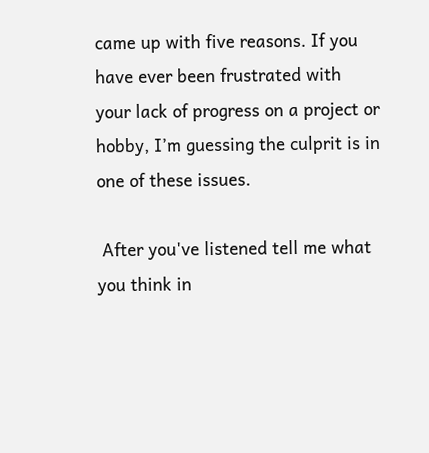came up with five reasons. If you have ever been frustrated with your lack of progress on a project or hobby, I’m guessing the culprit is in one of these issues.

 After you've listened tell me what you think in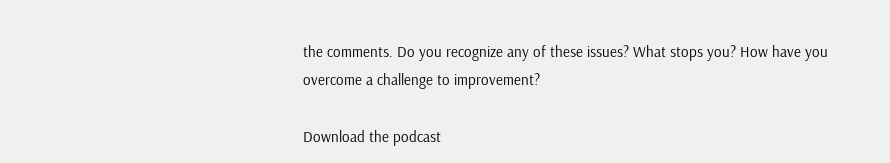the comments. Do you recognize any of these issues? What stops you? How have you overcome a challenge to improvement?

Download the podcast